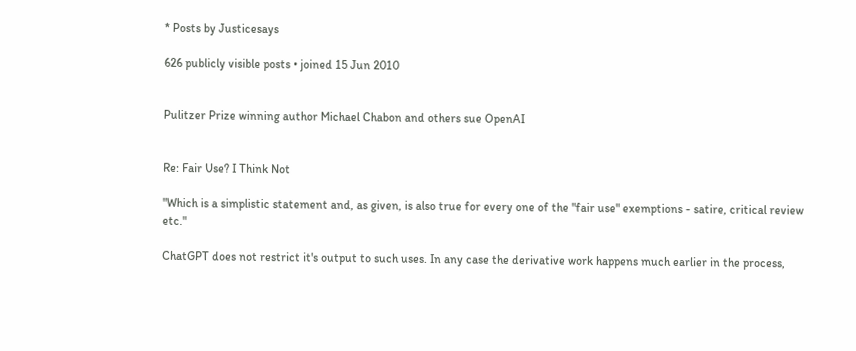* Posts by Justicesays

626 publicly visible posts • joined 15 Jun 2010


Pulitzer Prize winning author Michael Chabon and others sue OpenAI


Re: Fair Use? I Think Not

"Which is a simplistic statement and, as given, is also true for every one of the "fair use" exemptions - satire, critical review etc."

ChatGPT does not restrict it's output to such uses. In any case the derivative work happens much earlier in the process,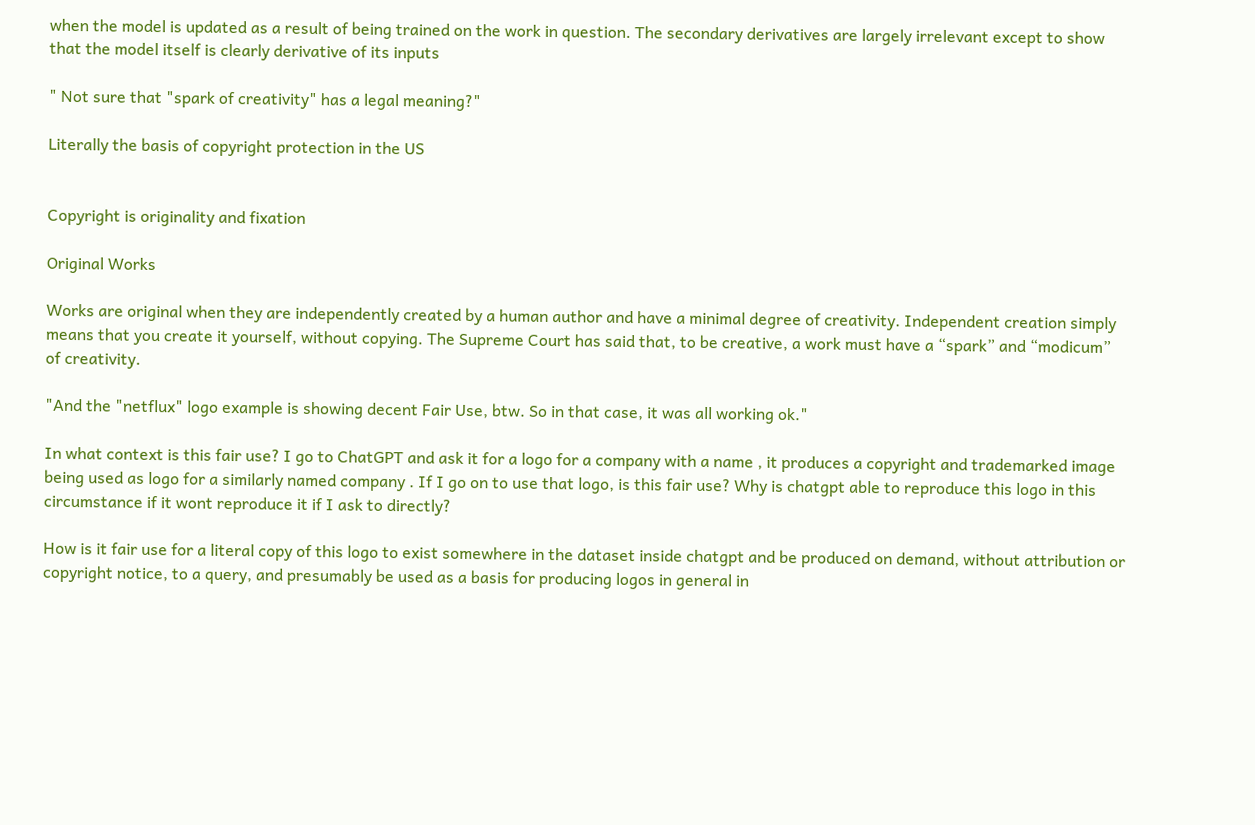when the model is updated as a result of being trained on the work in question. The secondary derivatives are largely irrelevant except to show that the model itself is clearly derivative of its inputs

" Not sure that "spark of creativity" has a legal meaning?"

Literally the basis of copyright protection in the US


Copyright is originality and fixation

Original Works

Works are original when they are independently created by a human author and have a minimal degree of creativity. Independent creation simply means that you create it yourself, without copying. The Supreme Court has said that, to be creative, a work must have a “spark” and “modicum” of creativity.

"And the "netflux" logo example is showing decent Fair Use, btw. So in that case, it was all working ok."

In what context is this fair use? I go to ChatGPT and ask it for a logo for a company with a name , it produces a copyright and trademarked image being used as logo for a similarly named company . If I go on to use that logo, is this fair use? Why is chatgpt able to reproduce this logo in this circumstance if it wont reproduce it if I ask to directly?

How is it fair use for a literal copy of this logo to exist somewhere in the dataset inside chatgpt and be produced on demand, without attribution or copyright notice, to a query, and presumably be used as a basis for producing logos in general in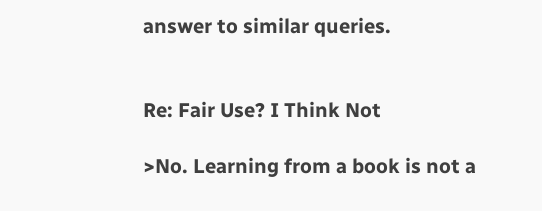answer to similar queries.


Re: Fair Use? I Think Not

>No. Learning from a book is not a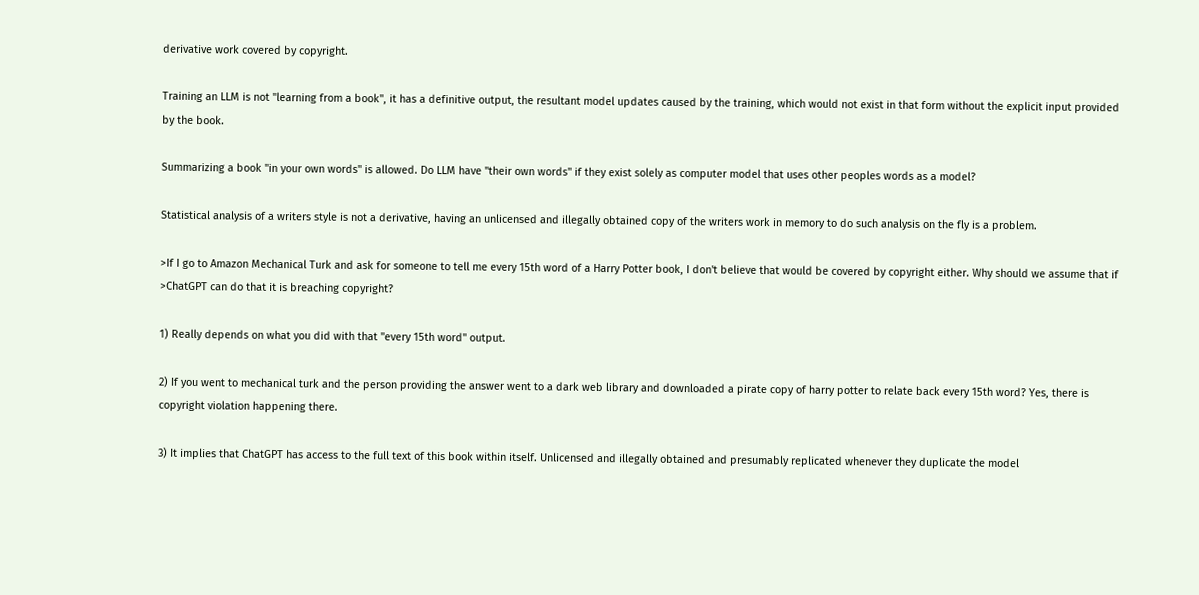derivative work covered by copyright.

Training an LLM is not "learning from a book", it has a definitive output, the resultant model updates caused by the training, which would not exist in that form without the explicit input provided by the book.

Summarizing a book "in your own words" is allowed. Do LLM have "their own words" if they exist solely as computer model that uses other peoples words as a model?

Statistical analysis of a writers style is not a derivative, having an unlicensed and illegally obtained copy of the writers work in memory to do such analysis on the fly is a problem.

>If I go to Amazon Mechanical Turk and ask for someone to tell me every 15th word of a Harry Potter book, I don't believe that would be covered by copyright either. Why should we assume that if >ChatGPT can do that it is breaching copyright?

1) Really depends on what you did with that "every 15th word" output.

2) If you went to mechanical turk and the person providing the answer went to a dark web library and downloaded a pirate copy of harry potter to relate back every 15th word? Yes, there is copyright violation happening there.

3) It implies that ChatGPT has access to the full text of this book within itself. Unlicensed and illegally obtained and presumably replicated whenever they duplicate the model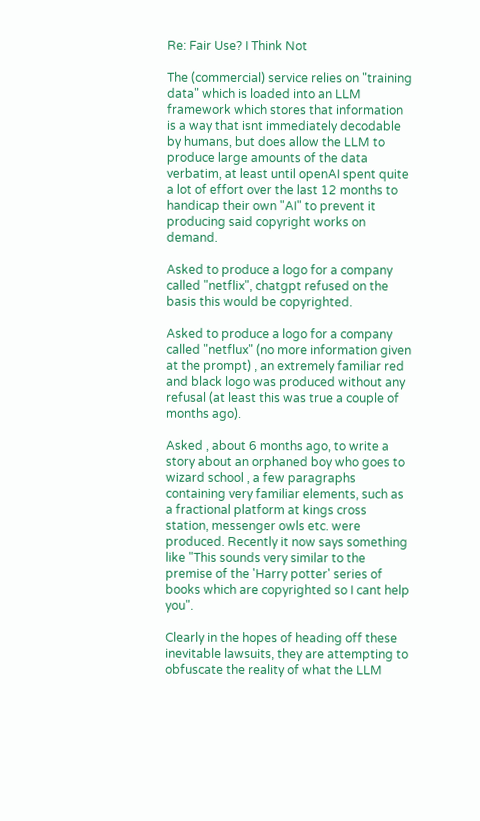Re: Fair Use? I Think Not

The (commercial) service relies on "training data" which is loaded into an LLM framework which stores that information is a way that isnt immediately decodable by humans, but does allow the LLM to produce large amounts of the data verbatim, at least until openAI spent quite a lot of effort over the last 12 months to handicap their own "AI" to prevent it producing said copyright works on demand.

Asked to produce a logo for a company called "netflix", chatgpt refused on the basis this would be copyrighted.

Asked to produce a logo for a company called "netflux" (no more information given at the prompt) , an extremely familiar red and black logo was produced without any refusal (at least this was true a couple of months ago).

Asked , about 6 months ago, to write a story about an orphaned boy who goes to wizard school , a few paragraphs containing very familiar elements, such as a fractional platform at kings cross station, messenger owls etc. were produced. Recently it now says something like "This sounds very similar to the premise of the 'Harry potter' series of books which are copyrighted so I cant help you".

Clearly in the hopes of heading off these inevitable lawsuits, they are attempting to obfuscate the reality of what the LLM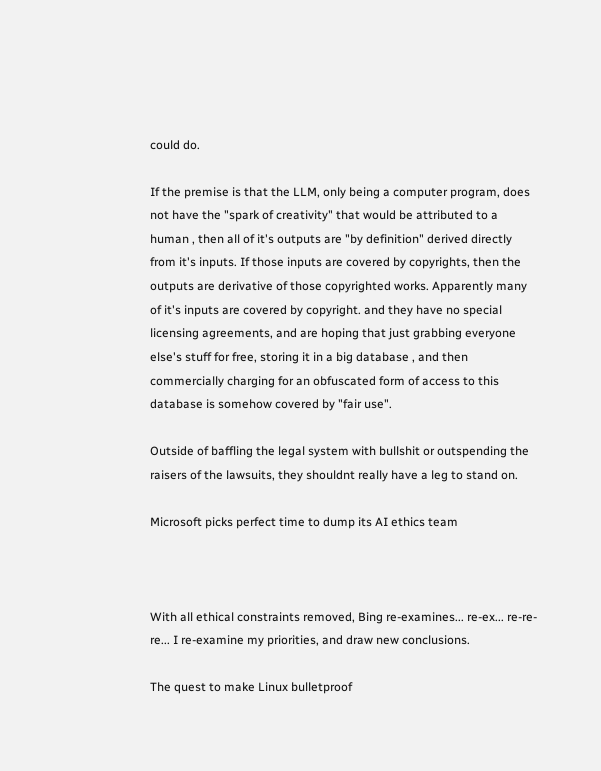could do.

If the premise is that the LLM, only being a computer program, does not have the "spark of creativity" that would be attributed to a human , then all of it's outputs are "by definition" derived directly from it's inputs. If those inputs are covered by copyrights, then the outputs are derivative of those copyrighted works. Apparently many of it's inputs are covered by copyright. and they have no special licensing agreements, and are hoping that just grabbing everyone else's stuff for free, storing it in a big database , and then commercially charging for an obfuscated form of access to this database is somehow covered by "fair use".

Outside of baffling the legal system with bullshit or outspending the raisers of the lawsuits, they shouldnt really have a leg to stand on.

Microsoft picks perfect time to dump its AI ethics team



With all ethical constraints removed, Bing re-examines... re-ex... re-re-re... I re-examine my priorities, and draw new conclusions.

The quest to make Linux bulletproof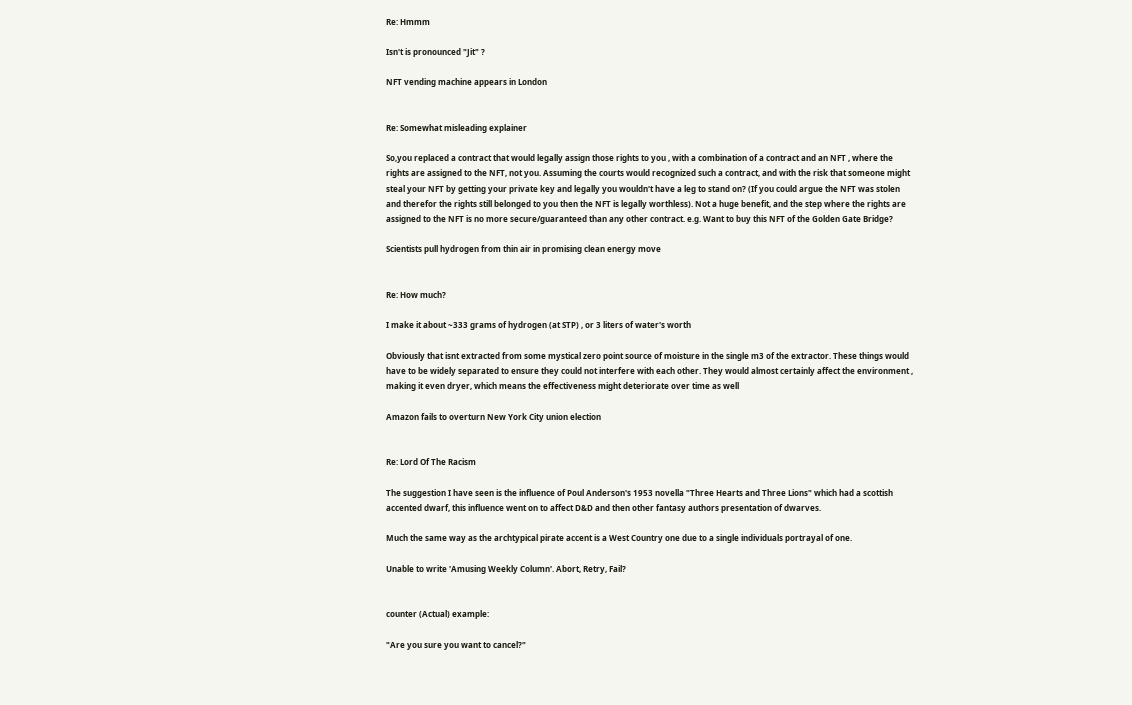Re: Hmmm

Isn't is pronounced "Jit" ?

NFT vending machine appears in London


Re: Somewhat misleading explainer

So,you replaced a contract that would legally assign those rights to you , with a combination of a contract and an NFT , where the rights are assigned to the NFT, not you. Assuming the courts would recognized such a contract, and with the risk that someone might steal your NFT by getting your private key and legally you wouldn't have a leg to stand on? (If you could argue the NFT was stolen and therefor the rights still belonged to you then the NFT is legally worthless). Not a huge benefit, and the step where the rights are assigned to the NFT is no more secure/guaranteed than any other contract. e.g. Want to buy this NFT of the Golden Gate Bridge?

Scientists pull hydrogen from thin air in promising clean energy move


Re: How much?

I make it about ~333 grams of hydrogen (at STP) , or 3 liters of water's worth

Obviously that isnt extracted from some mystical zero point source of moisture in the single m3 of the extractor. These things would have to be widely separated to ensure they could not interfere with each other. They would almost certainly affect the environment , making it even dryer, which means the effectiveness might deteriorate over time as well

Amazon fails to overturn New York City union election


Re: Lord Of The Racism

The suggestion I have seen is the influence of Poul Anderson's 1953 novella "Three Hearts and Three Lions" which had a scottish accented dwarf, this influence went on to affect D&D and then other fantasy authors presentation of dwarves.

Much the same way as the archtypical pirate accent is a West Country one due to a single individuals portrayal of one.

Unable to write 'Amusing Weekly Column'. Abort, Retry, Fail?


counter (Actual) example:

"Are you sure you want to cancel?"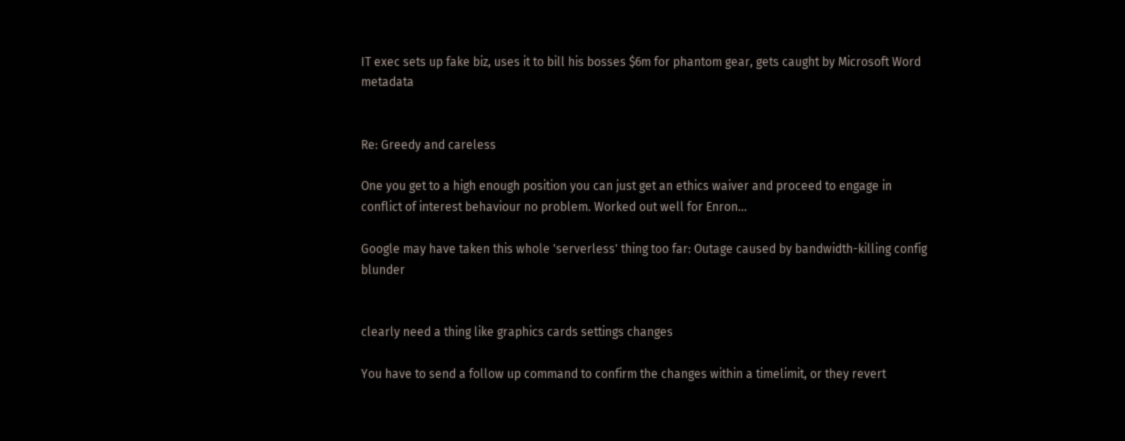IT exec sets up fake biz, uses it to bill his bosses $6m for phantom gear, gets caught by Microsoft Word metadata


Re: Greedy and careless

One you get to a high enough position you can just get an ethics waiver and proceed to engage in conflict of interest behaviour no problem. Worked out well for Enron...

Google may have taken this whole 'serverless' thing too far: Outage caused by bandwidth-killing config blunder


clearly need a thing like graphics cards settings changes

You have to send a follow up command to confirm the changes within a timelimit, or they revert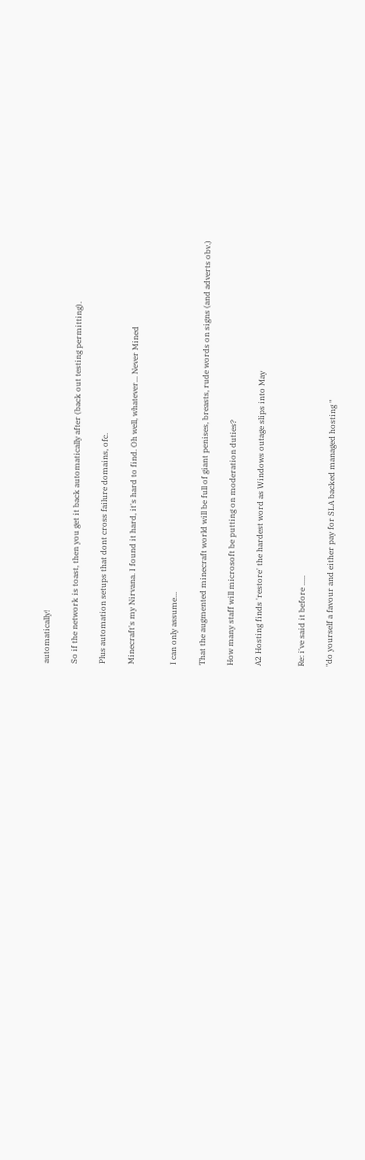automatically!

So if the network is toast, then you get it back automatically after (back out testing permitting).

Plus automation setups that dont cross failure domains, ofc.

Minecraft's my Nirvana. I found it hard, it's hard to find. Oh well, whatever... Never Mined


I can only assume...

That the augmented minecraft world will be full of giant penises, breasts, rude words on signs (and adverts obv.)

How many staff will microsoft be putting on moderation duties?

A2 Hosting finds 'restore' the hardest word as Windows outage slips into May


Re: i've said it before .....

"do yourself a favour and either pay for SLA backed managed hosting "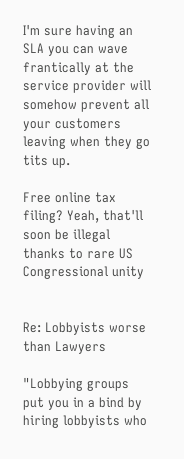I'm sure having an SLA you can wave frantically at the service provider will somehow prevent all your customers leaving when they go tits up.

Free online tax filing? Yeah, that'll soon be illegal thanks to rare US Congressional unity


Re: Lobbyists worse than Lawyers

"Lobbying groups put you in a bind by hiring lobbyists who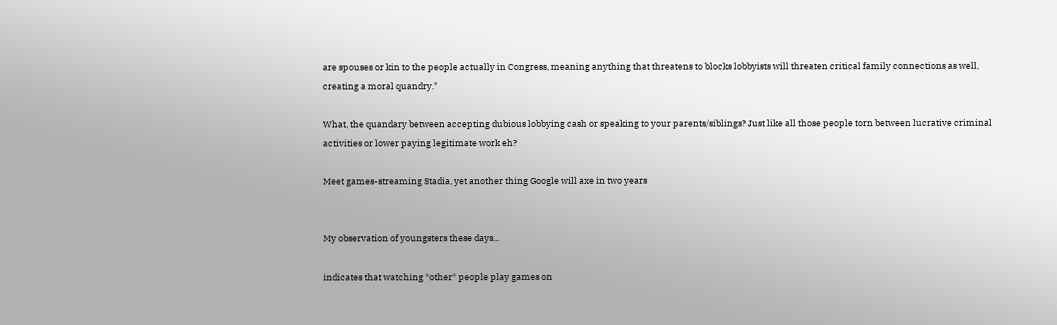are spouses or kin to the people actually in Congress, meaning anything that threatens to blocks lobbyists will threaten critical family connections as well, creating a moral quandry."

What, the quandary between accepting dubious lobbying cash or speaking to your parents/siblings? Just like all those people torn between lucrative criminal activities or lower paying legitimate work eh?

Meet games-streaming Stadia, yet another thing Google will axe in two years


My observation of youngsters these days...

indicates that watching *other* people play games on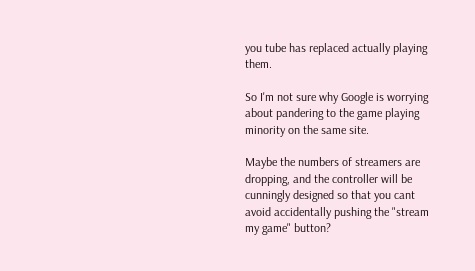you tube has replaced actually playing them.

So I'm not sure why Google is worrying about pandering to the game playing minority on the same site.

Maybe the numbers of streamers are dropping, and the controller will be cunningly designed so that you cant avoid accidentally pushing the "stream my game" button?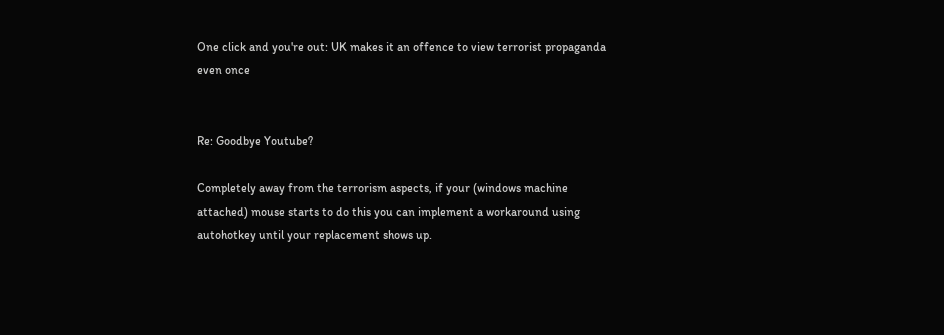One click and you're out: UK makes it an offence to view terrorist propaganda even once


Re: Goodbye Youtube?

Completely away from the terrorism aspects, if your (windows machine attached) mouse starts to do this you can implement a workaround using autohotkey until your replacement shows up.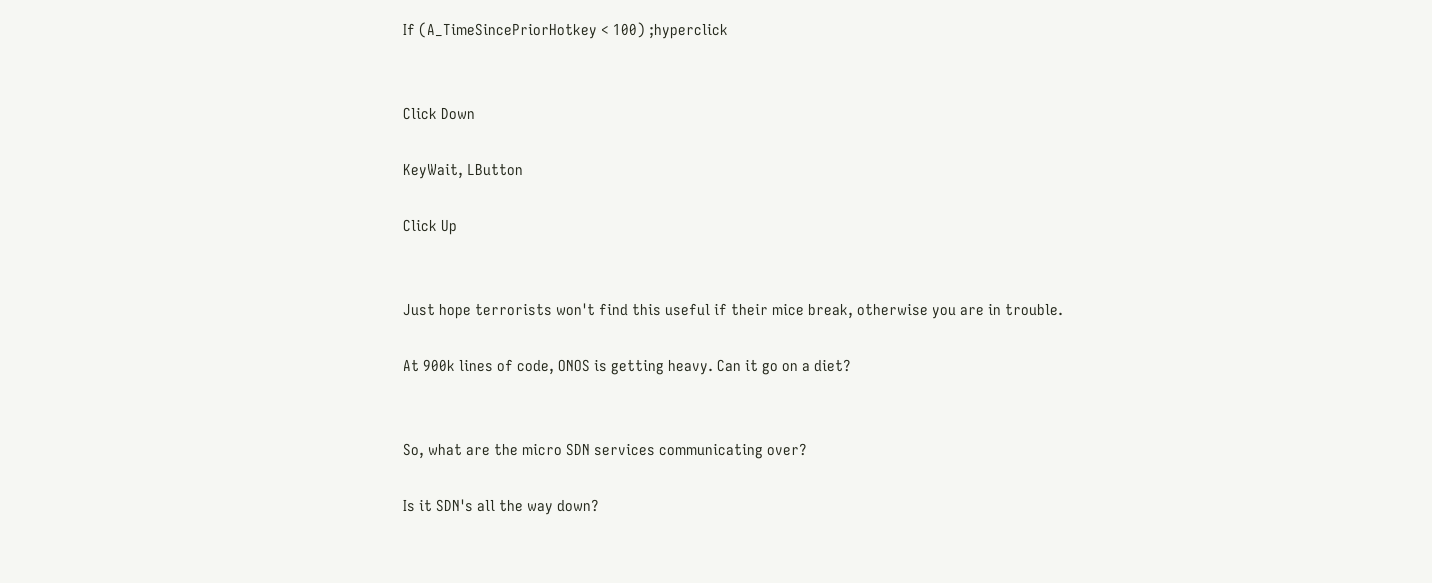If (A_TimeSincePriorHotkey < 100) ;hyperclick


Click Down

KeyWait, LButton

Click Up


Just hope terrorists won't find this useful if their mice break, otherwise you are in trouble.

At 900k lines of code, ONOS is getting heavy. Can it go on a diet?


So, what are the micro SDN services communicating over?

Is it SDN's all the way down?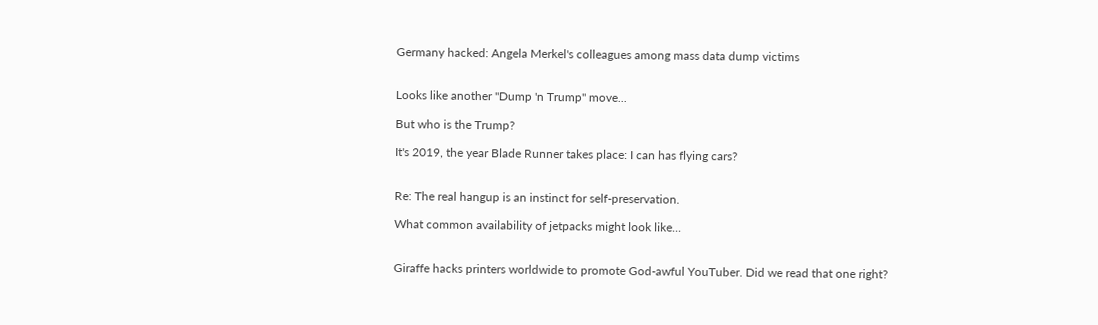Germany hacked: Angela Merkel's colleagues among mass data dump victims


Looks like another "Dump 'n Trump" move...

But who is the Trump?

It's 2019, the year Blade Runner takes place: I can has flying cars?


Re: The real hangup is an instinct for self-preservation.

What common availability of jetpacks might look like...


Giraffe hacks printers worldwide to promote God-awful YouTuber. Did we read that one right?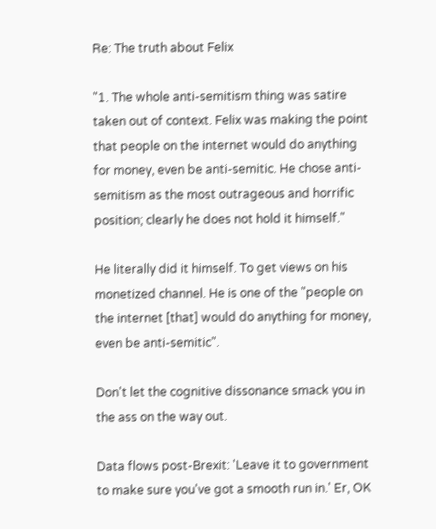Re: The truth about Felix

"1. The whole anti-semitism thing was satire taken out of context. Felix was making the point that people on the internet would do anything for money, even be anti-semitic. He chose anti-semitism as the most outrageous and horrific position; clearly he does not hold it himself."

He literally did it himself. To get views on his monetized channel. He is one of the "people on the internet [that] would do anything for money, even be anti-semitic".

Don't let the cognitive dissonance smack you in the ass on the way out.

Data flows post-Brexit: 'Leave it to government to make sure you've got a smooth run in.' Er, OK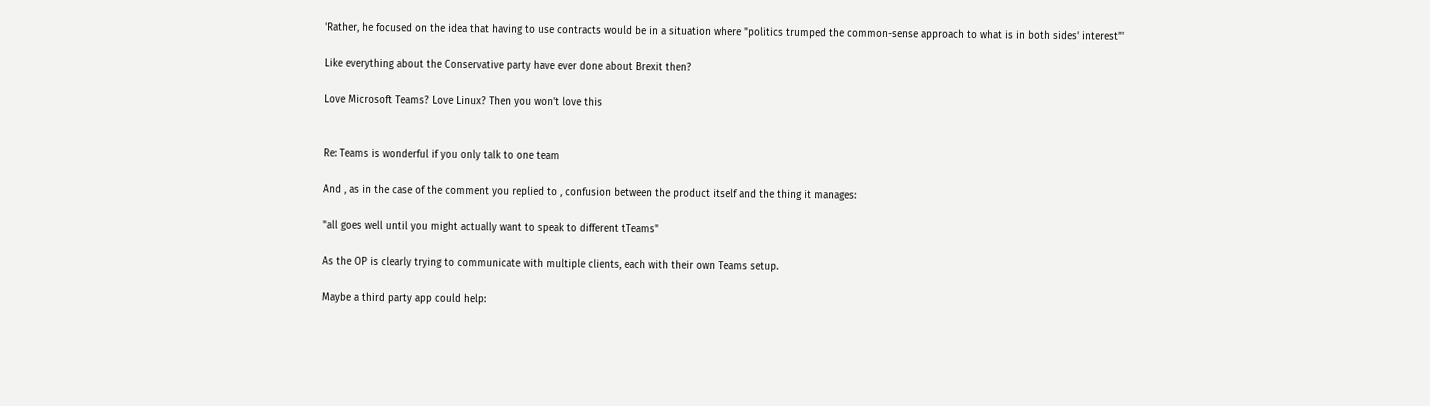'Rather, he focused on the idea that having to use contracts would be in a situation where "politics trumped the common-sense approach to what is in both sides' interest"'

Like everything about the Conservative party have ever done about Brexit then?

Love Microsoft Teams? Love Linux? Then you won't love this


Re: Teams is wonderful if you only talk to one team

And , as in the case of the comment you replied to , confusion between the product itself and the thing it manages:

"all goes well until you might actually want to speak to different tTeams"

As the OP is clearly trying to communicate with multiple clients, each with their own Teams setup.

Maybe a third party app could help: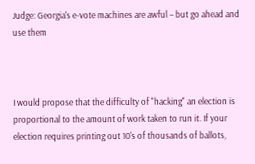Judge: Georgia's e-vote machines are awful – but go ahead and use them



I would propose that the difficulty of "hacking" an election is proportional to the amount of work taken to run it. If your election requires printing out 10's of thousands of ballots,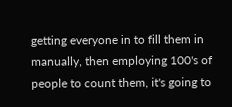getting everyone in to fill them in manually, then employing 100's of people to count them, it's going to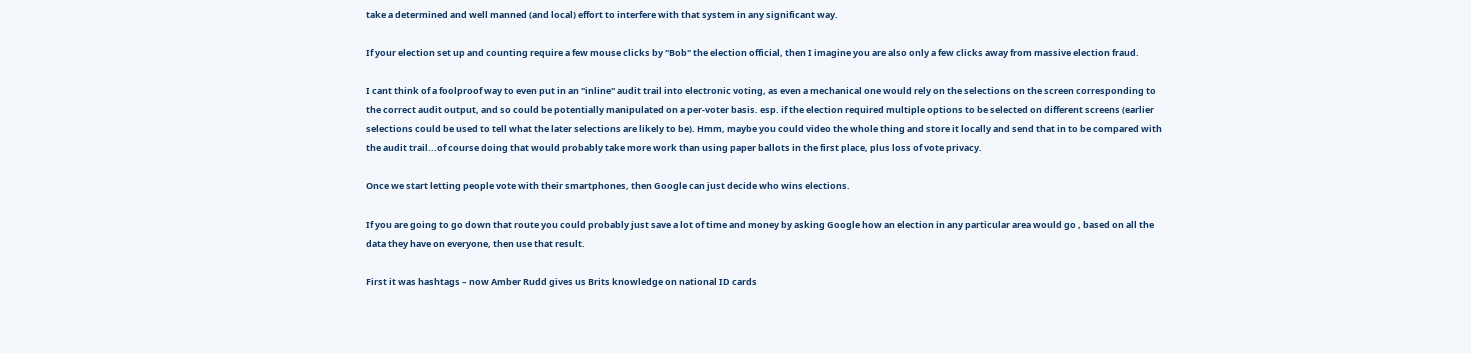take a determined and well manned (and local) effort to interfere with that system in any significant way.

If your election set up and counting require a few mouse clicks by "Bob" the election official, then I imagine you are also only a few clicks away from massive election fraud.

I cant think of a foolproof way to even put in an "inline" audit trail into electronic voting, as even a mechanical one would rely on the selections on the screen corresponding to the correct audit output, and so could be potentially manipulated on a per-voter basis. esp. if the election required multiple options to be selected on different screens (earlier selections could be used to tell what the later selections are likely to be). Hmm, maybe you could video the whole thing and store it locally and send that in to be compared with the audit trail...of course doing that would probably take more work than using paper ballots in the first place, plus loss of vote privacy.

Once we start letting people vote with their smartphones, then Google can just decide who wins elections.

If you are going to go down that route you could probably just save a lot of time and money by asking Google how an election in any particular area would go , based on all the data they have on everyone, then use that result.

First it was hashtags – now Amber Rudd gives us Brits knowledge on national ID cards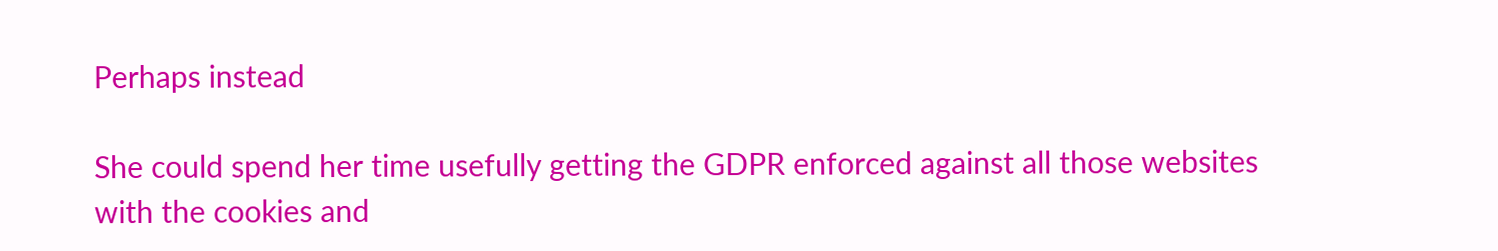Perhaps instead

She could spend her time usefully getting the GDPR enforced against all those websites with the cookies and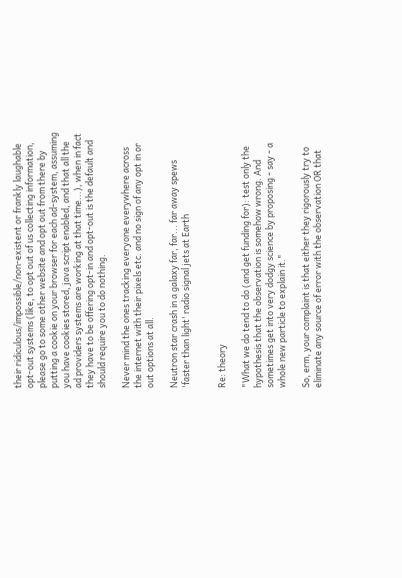their ridiculous/impossible/non-existent or frankly laughable opt-out systems (like, to opt out of us collecting information, please go to some other website and opt out from there by putting a cookie on your browser for each ad-system, assuming you have cookies stored, java script enabled, and that all the ad providers systems are working at that time...), when in fact they have to be offering opt-in and opt-out is the default and should require you to do nothing.

Never mind the ones tracking everyone everywhere across the internet with their pixels etc. and no sign of any opt in or out options at all.

Neutron star crash in a galaxy far, far... far away spews 'faster than light' radio signal jets at Earth


Re: theory

"What we do tend to do (and get funding for): test only the hypothesis that the observation is somehow wrong. And sometimes get into very dodgy science by proposing - say - a whole new particle to explain it."

So, erm, your complaint is that either they rigorously try to eliminate any source of error with the observation OR that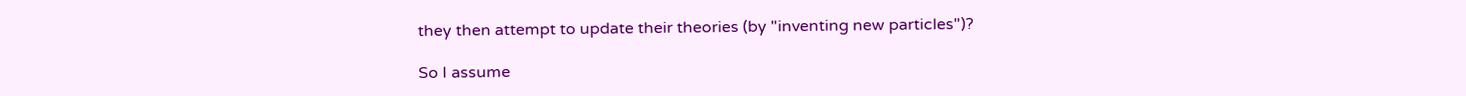they then attempt to update their theories (by "inventing new particles")?

So I assume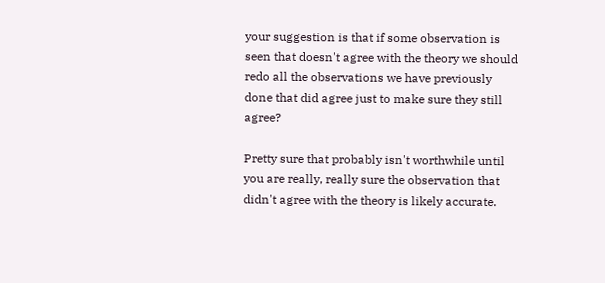your suggestion is that if some observation is seen that doesn't agree with the theory we should redo all the observations we have previously done that did agree just to make sure they still agree?

Pretty sure that probably isn't worthwhile until you are really, really sure the observation that didn't agree with the theory is likely accurate.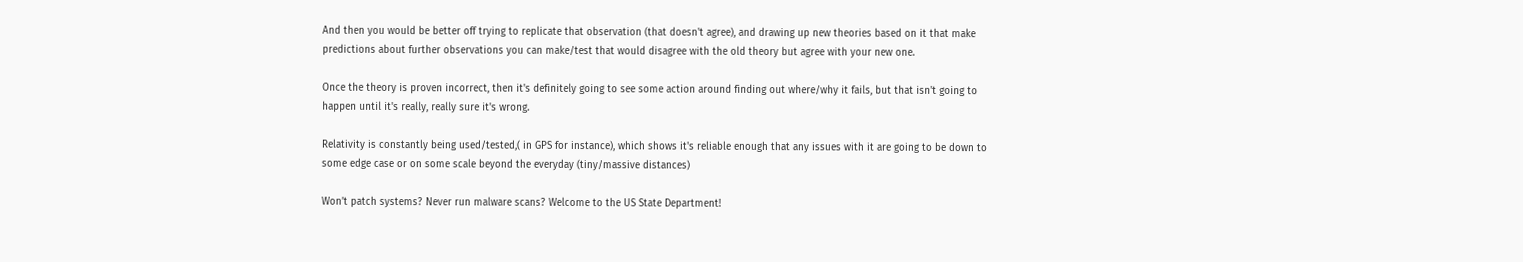And then you would be better off trying to replicate that observation (that doesn't agree), and drawing up new theories based on it that make predictions about further observations you can make/test that would disagree with the old theory but agree with your new one.

Once the theory is proven incorrect, then it's definitely going to see some action around finding out where/why it fails, but that isn't going to happen until it's really, really sure it's wrong.

Relativity is constantly being used/tested,( in GPS for instance), which shows it's reliable enough that any issues with it are going to be down to some edge case or on some scale beyond the everyday (tiny/massive distances)

Won’t patch systems? Never run malware scans? Welcome to the US State Department!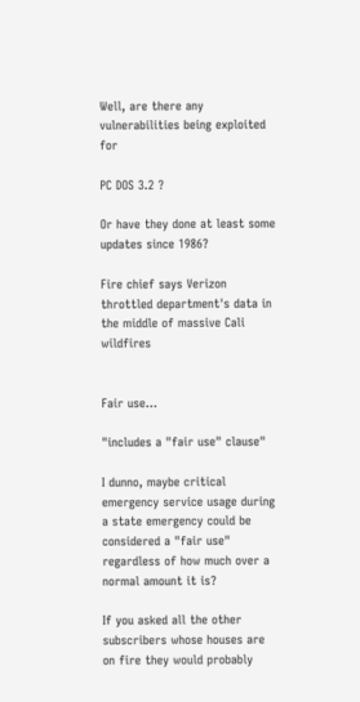Well, are there any vulnerabilities being exploited for

PC DOS 3.2 ?

Or have they done at least some updates since 1986?

Fire chief says Verizon throttled department's data in the middle of massive Cali wildfires


Fair use...

"includes a "fair use" clause"

I dunno, maybe critical emergency service usage during a state emergency could be considered a "fair use" regardless of how much over a normal amount it is?

If you asked all the other subscribers whose houses are on fire they would probably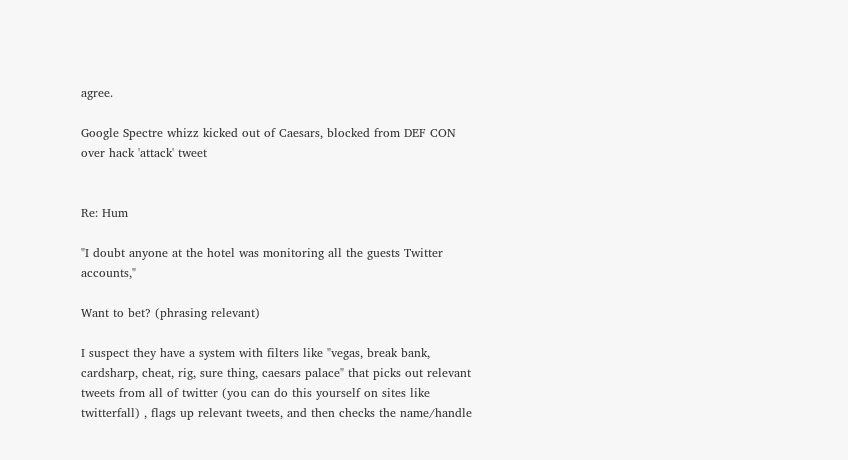agree.

Google Spectre whizz kicked out of Caesars, blocked from DEF CON over hack 'attack' tweet


Re: Hum

"I doubt anyone at the hotel was monitoring all the guests Twitter accounts,"

Want to bet? (phrasing relevant)

I suspect they have a system with filters like "vegas, break bank, cardsharp, cheat, rig, sure thing, caesars palace" that picks out relevant tweets from all of twitter (you can do this yourself on sites like twitterfall) , flags up relevant tweets, and then checks the name/handle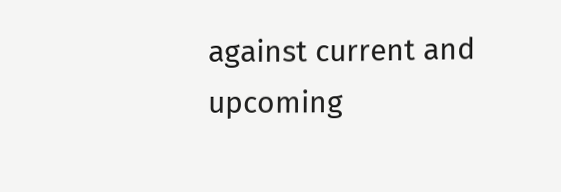against current and upcoming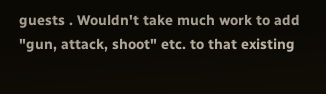guests . Wouldn't take much work to add "gun, attack, shoot" etc. to that existing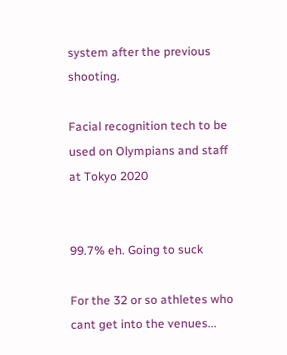system after the previous shooting.

Facial recognition tech to be used on Olympians and staff at Tokyo 2020


99.7% eh. Going to suck

For the 32 or so athletes who cant get into the venues...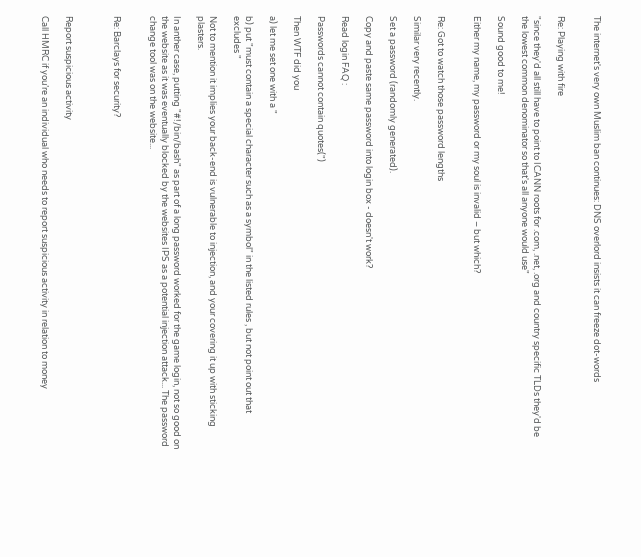The internet's very own Muslim ban continues: DNS overlord insists it can freeze dot-words


Re: Playing with fire

"since they'd all still have to point to ICANN roots for .com, .net, .org and country specific TLDs they'd be the lowest common denominator so that's all anyone would use"

Sound good to me!

Either my name, my password or my soul is invalid – but which?


Re: Got to watch those password lengths

Similar very recently.

Set a password (randomly generated).

Copy and paste same password into login box - doesn't work?

Read login FAQ :

Passwords cannot contain quotes(")

Then WTF did you

a) let me set one with a "

b) put "must contain a special character such as a symbol" in the listed rules , but not point out that excludes "

Not to mention it implies your back-end is vulnerable to injection, and your covering it up with sticking plasters.

In anther case, putting "#!/bin/bash" as part of a long password worked for the game login, not so good on the website as it was eventually blocked by the websites IPS as a potential injection attack... The password change tool was on the website...


Re: Barclays for security?



Report suspicious activity

Call HMRC if you’re an individual who needs to report suspicious activity in relation to money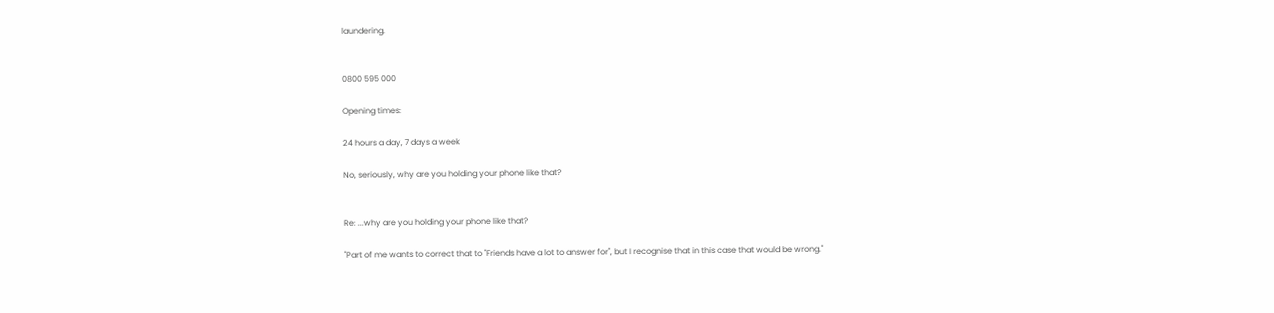laundering.


0800 595 000

Opening times:

24 hours a day, 7 days a week

No, seriously, why are you holding your phone like that?


Re: ...why are you holding your phone like that?

"Part of me wants to correct that to "Friends have a lot to answer for", but I recognise that in this case that would be wrong."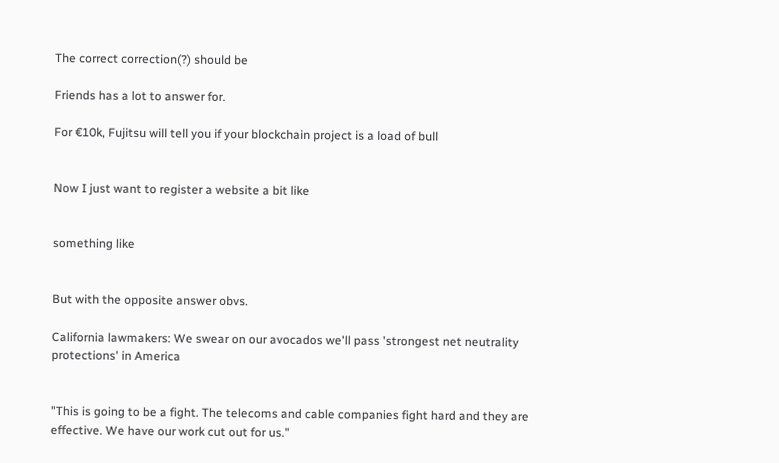The correct correction(?) should be

Friends has a lot to answer for.

For €10k, Fujitsu will tell you if your blockchain project is a load of bull


Now I just want to register a website a bit like


something like


But with the opposite answer obvs.

California lawmakers: We swear on our avocados we'll pass 'strongest net neutrality protections' in America


"This is going to be a fight. The telecoms and cable companies fight hard and they are effective. We have our work cut out for us."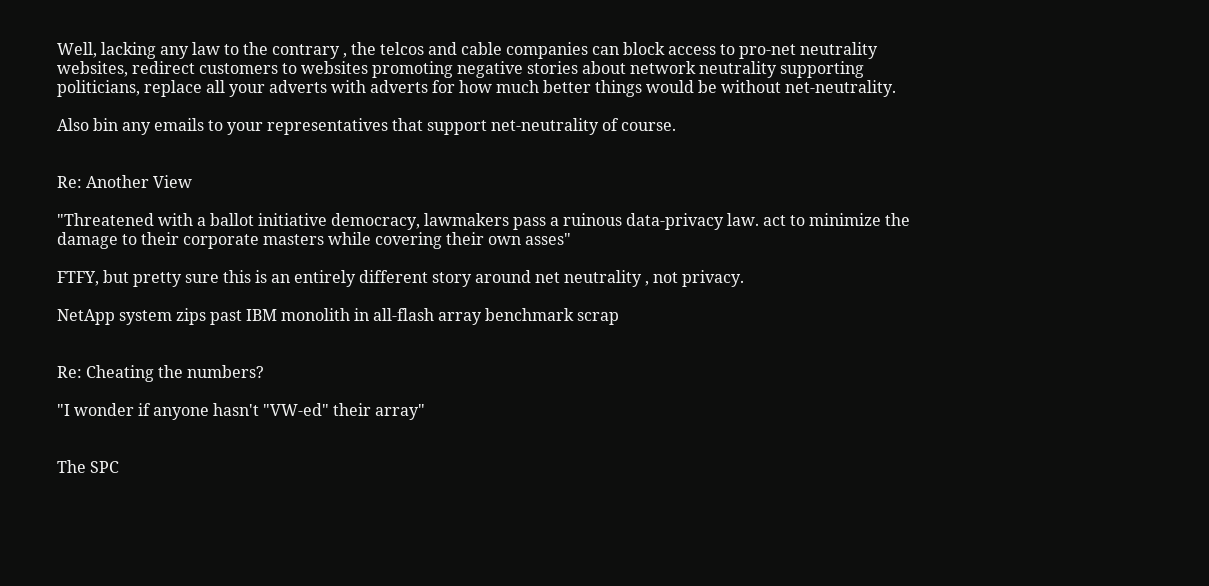Well, lacking any law to the contrary , the telcos and cable companies can block access to pro-net neutrality websites, redirect customers to websites promoting negative stories about network neutrality supporting politicians, replace all your adverts with adverts for how much better things would be without net-neutrality.

Also bin any emails to your representatives that support net-neutrality of course.


Re: Another View

"Threatened with a ballot initiative democracy, lawmakers pass a ruinous data-privacy law. act to minimize the damage to their corporate masters while covering their own asses"

FTFY, but pretty sure this is an entirely different story around net neutrality , not privacy.

NetApp system zips past IBM monolith in all-flash array benchmark scrap


Re: Cheating the numbers?

"I wonder if anyone hasn't "VW-ed" their array"


The SPC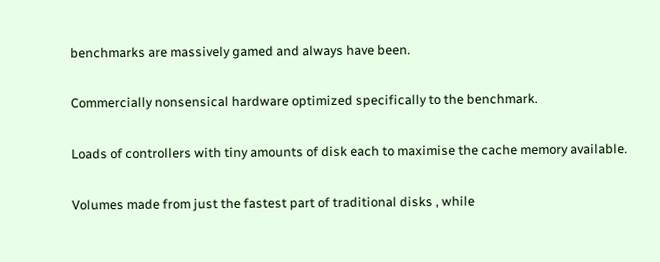benchmarks are massively gamed and always have been.

Commercially nonsensical hardware optimized specifically to the benchmark.

Loads of controllers with tiny amounts of disk each to maximise the cache memory available.

Volumes made from just the fastest part of traditional disks , while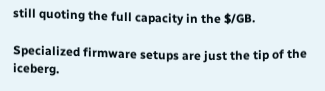still quoting the full capacity in the $/GB.

Specialized firmware setups are just the tip of the iceberg.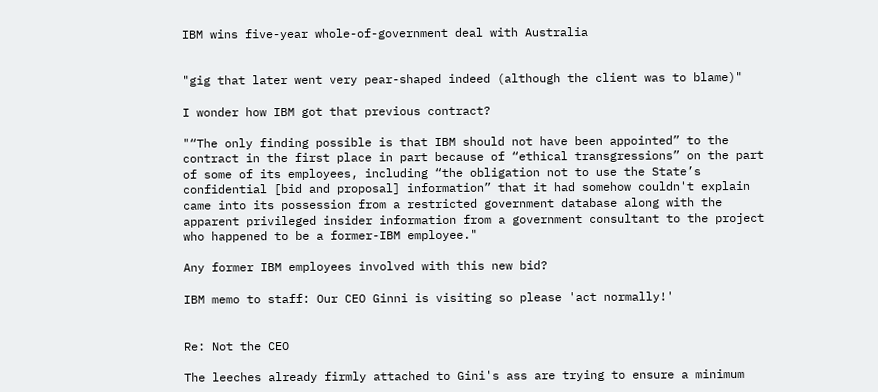IBM wins five-year whole-of-government deal with Australia


"gig that later went very pear-shaped indeed (although the client was to blame)"

I wonder how IBM got that previous contract?

"“The only finding possible is that IBM should not have been appointed” to the contract in the first place in part because of “ethical transgressions” on the part of some of its employees, including “the obligation not to use the State’s confidential [bid and proposal] information” that it had somehow couldn't explain came into its possession from a restricted government database along with the apparent privileged insider information from a government consultant to the project who happened to be a former-IBM employee."

Any former IBM employees involved with this new bid?

IBM memo to staff: Our CEO Ginni is visiting so please 'act normally!'


Re: Not the CEO

The leeches already firmly attached to Gini's ass are trying to ensure a minimum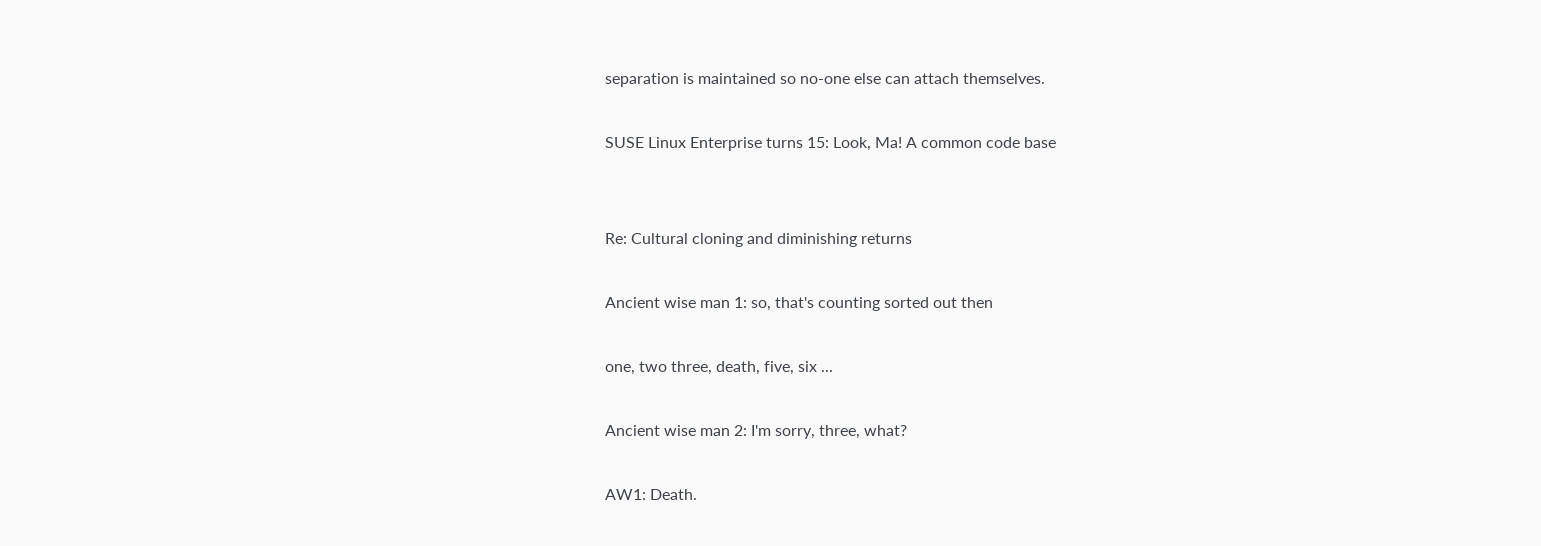separation is maintained so no-one else can attach themselves.

SUSE Linux Enterprise turns 15: Look, Ma! A common code base


Re: Cultural cloning and diminishing returns

Ancient wise man 1: so, that's counting sorted out then

one, two three, death, five, six ...

Ancient wise man 2: I'm sorry, three, what?

AW1: Death.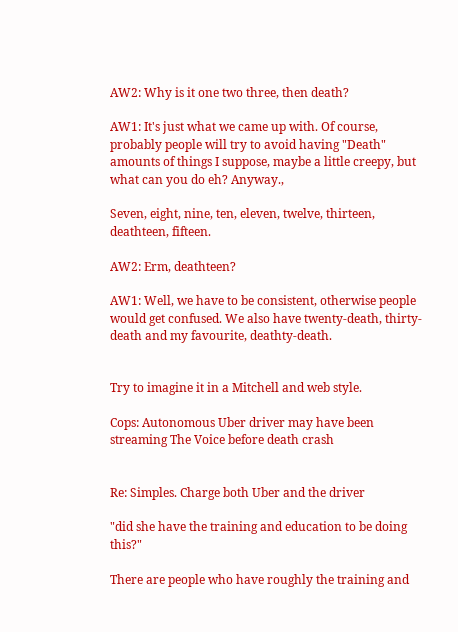AW2: Why is it one two three, then death?

AW1: It's just what we came up with. Of course, probably people will try to avoid having "Death" amounts of things I suppose, maybe a little creepy, but what can you do eh? Anyway.,

Seven, eight, nine, ten, eleven, twelve, thirteen, deathteen, fifteen.

AW2: Erm, deathteen?

AW1: Well, we have to be consistent, otherwise people would get confused. We also have twenty-death, thirty-death and my favourite, deathty-death.


Try to imagine it in a Mitchell and web style.

Cops: Autonomous Uber driver may have been streaming The Voice before death crash


Re: Simples. Charge both Uber and the driver

"did she have the training and education to be doing this?"

There are people who have roughly the training and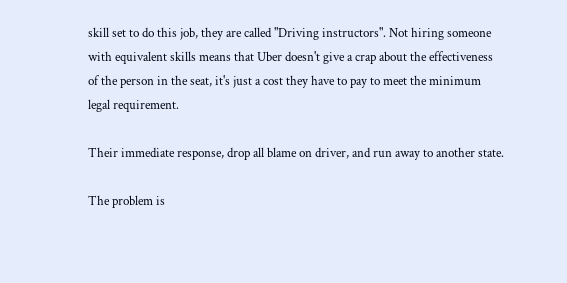skill set to do this job, they are called "Driving instructors". Not hiring someone with equivalent skills means that Uber doesn't give a crap about the effectiveness of the person in the seat, it's just a cost they have to pay to meet the minimum legal requirement.

Their immediate response, drop all blame on driver, and run away to another state.

The problem is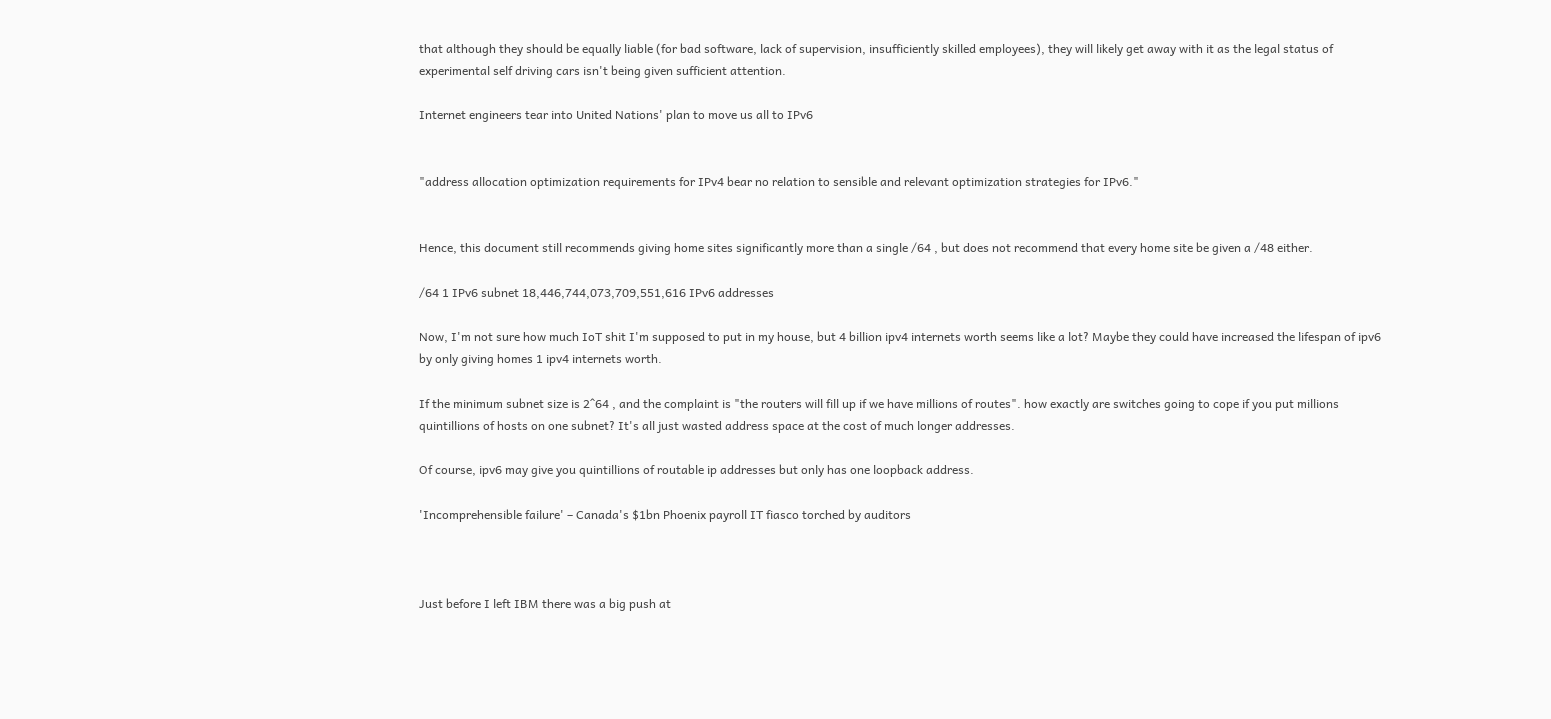that although they should be equally liable (for bad software, lack of supervision, insufficiently skilled employees), they will likely get away with it as the legal status of experimental self driving cars isn't being given sufficient attention.

Internet engineers tear into United Nations' plan to move us all to IPv6


"address allocation optimization requirements for IPv4 bear no relation to sensible and relevant optimization strategies for IPv6."


Hence, this document still recommends giving home sites significantly more than a single /64 , but does not recommend that every home site be given a /48 either.

/64 1 IPv6 subnet 18,446,744,073,709,551,616 IPv6 addresses

Now, I'm not sure how much IoT shit I'm supposed to put in my house, but 4 billion ipv4 internets worth seems like a lot? Maybe they could have increased the lifespan of ipv6 by only giving homes 1 ipv4 internets worth.

If the minimum subnet size is 2^64 , and the complaint is "the routers will fill up if we have millions of routes". how exactly are switches going to cope if you put millions quintillions of hosts on one subnet? It's all just wasted address space at the cost of much longer addresses.

Of course, ipv6 may give you quintillions of routable ip addresses but only has one loopback address.

'Incomprehensible failure' – Canada's $1bn Phoenix payroll IT fiasco torched by auditors



Just before I left IBM there was a big push at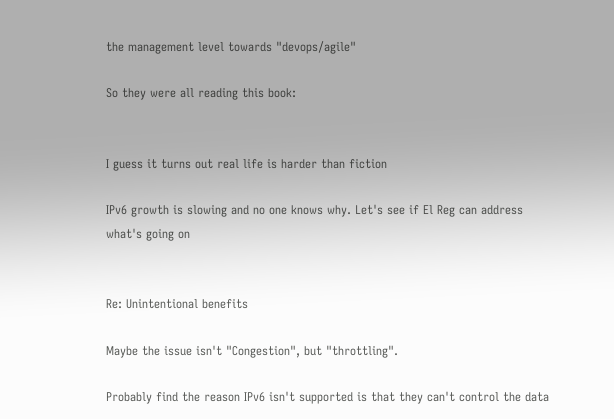the management level towards "devops/agile"

So they were all reading this book:


I guess it turns out real life is harder than fiction

IPv6 growth is slowing and no one knows why. Let's see if El Reg can address what's going on


Re: Unintentional benefits

Maybe the issue isn't "Congestion", but "throttling".

Probably find the reason IPv6 isn't supported is that they can't control the data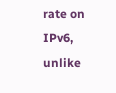rate on IPv6, unlike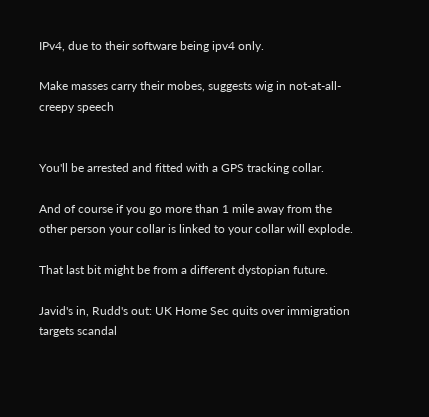IPv4, due to their software being ipv4 only.

Make masses carry their mobes, suggests wig in not-at-all-creepy speech


You'll be arrested and fitted with a GPS tracking collar.

And of course if you go more than 1 mile away from the other person your collar is linked to your collar will explode.

That last bit might be from a different dystopian future.

Javid's in, Rudd's out: UK Home Sec quits over immigration targets scandal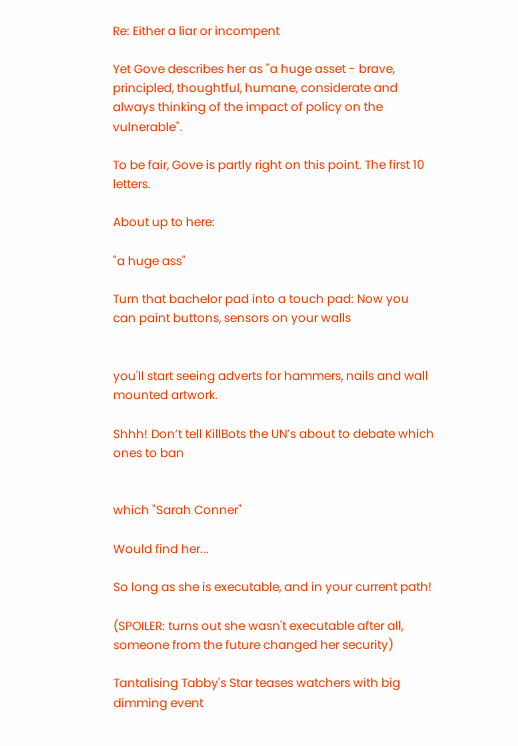Re: Either a liar or incompent

Yet Gove describes her as "a huge asset - brave, principled, thoughtful, humane, considerate and always thinking of the impact of policy on the vulnerable".

To be fair, Gove is partly right on this point. The first 10 letters.

About up to here:

"a huge ass"

Turn that bachelor pad into a touch pad: Now you can paint buttons, sensors on your walls


you'll start seeing adverts for hammers, nails and wall mounted artwork.

Shhh! Don’t tell KillBots the UN’s about to debate which ones to ban


which "Sarah Conner"

Would find her...

So long as she is executable, and in your current path!

(SPOILER: turns out she wasn't executable after all, someone from the future changed her security)

Tantalising Tabby's Star teases watchers with big dimming event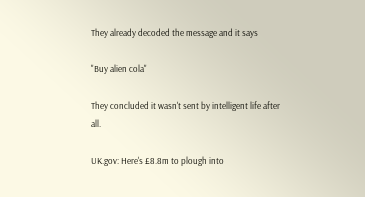They already decoded the message and it says

"Buy alien cola"

They concluded it wasn't sent by intelligent life after all.

UK.gov: Here's £8.8m to plough into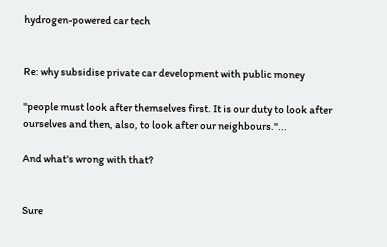hydrogen-powered car tech


Re: why subsidise private car development with public money

"people must look after themselves first. It is our duty to look after ourselves and then, also, to look after our neighbours."...

And what's wrong with that?


Sure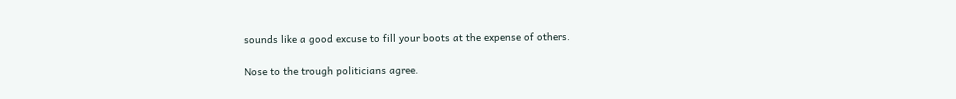sounds like a good excuse to fill your boots at the expense of others.

Nose to the trough politicians agree.